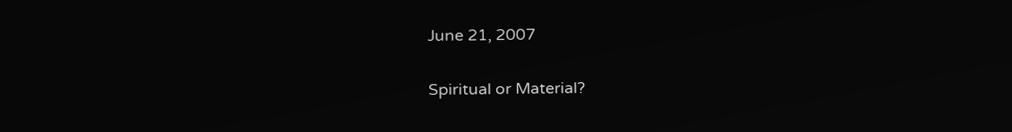June 21, 2007

Spiritual or Material?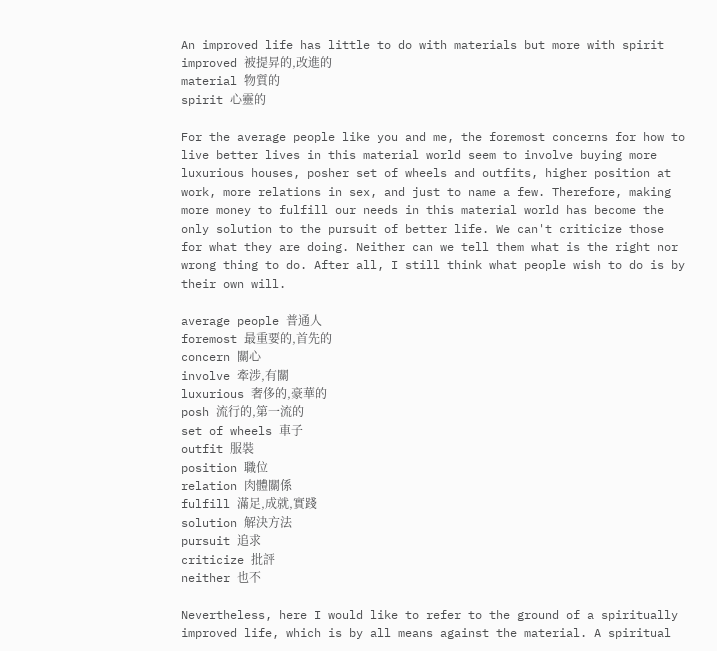An improved life has little to do with materials but more with spirit
improved 被提昇的,改進的
material 物質的
spirit 心靈的

For the average people like you and me, the foremost concerns for how to live better lives in this material world seem to involve buying more luxurious houses, posher set of wheels and outfits, higher position at work, more relations in sex, and just to name a few. Therefore, making more money to fulfill our needs in this material world has become the only solution to the pursuit of better life. We can't criticize those for what they are doing. Neither can we tell them what is the right nor wrong thing to do. After all, I still think what people wish to do is by their own will.

average people 普通人
foremost 最重要的,首先的
concern 關心
involve 牽涉,有關
luxurious 奢侈的,豪華的
posh 流行的,第一流的
set of wheels 車子
outfit 服裝
position 職位
relation 肉體關係
fulfill 滿足,成就,實踐
solution 解決方法
pursuit 追求
criticize 批評
neither 也不

Nevertheless, here I would like to refer to the ground of a spiritually improved life, which is by all means against the material. A spiritual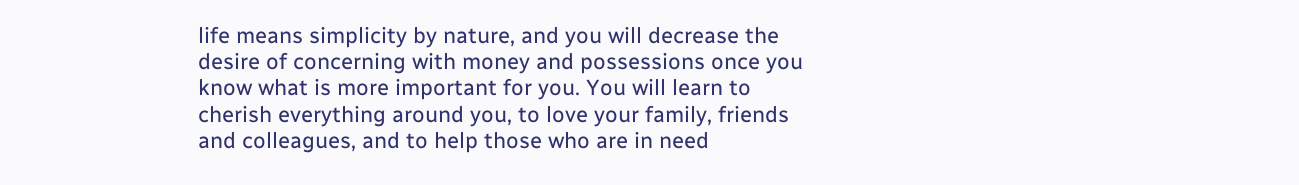life means simplicity by nature, and you will decrease the desire of concerning with money and possessions once you know what is more important for you. You will learn to cherish everything around you, to love your family, friends and colleagues, and to help those who are in need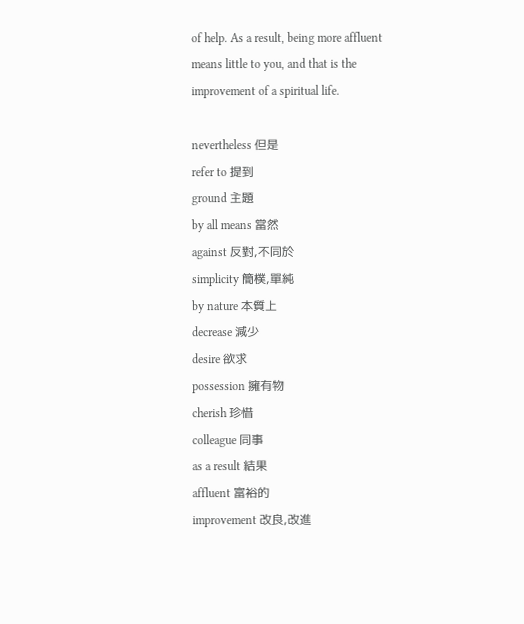of help. As a result, being more affluent means little to you, and that is the improvement of a spiritual life.

nevertheless 但是
refer to 提到
ground 主題
by all means 當然
against 反對,不同於
simplicity 簡樸,單純
by nature 本質上
decrease 減少
desire 欲求
possession 擁有物
cherish 珍惜
colleague 同事
as a result 結果
affluent 富裕的
improvement 改良,改進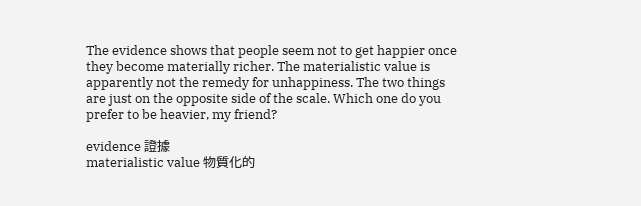The evidence shows that people seem not to get happier once they become materially richer. The materialistic value is apparently not the remedy for unhappiness. The two things are just on the opposite side of the scale. Which one do you prefer to be heavier, my friend?

evidence 證據
materialistic value 物質化的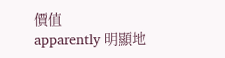價值
apparently 明顯地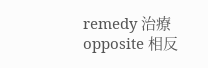remedy 治療
opposite 相反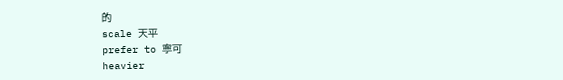的
scale 天平
prefer to 寧可
heavier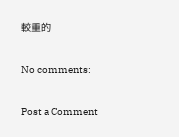較重的

No comments:

Post a Comment